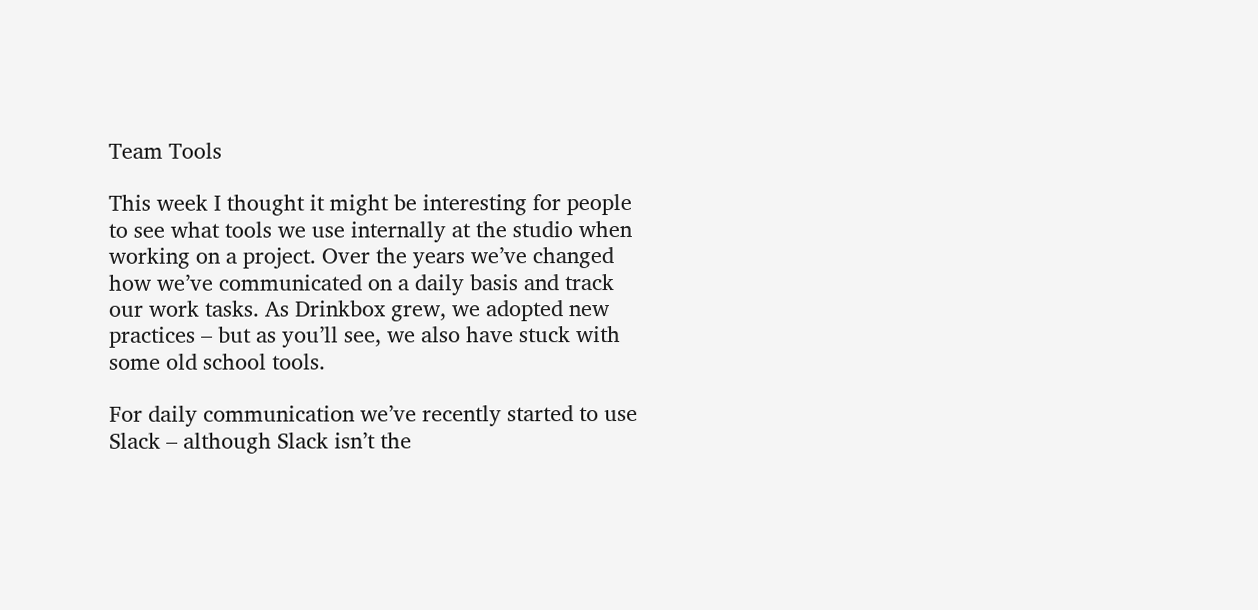Team Tools

This week I thought it might be interesting for people to see what tools we use internally at the studio when working on a project. Over the years we’ve changed how we’ve communicated on a daily basis and track our work tasks. As Drinkbox grew, we adopted new practices – but as you’ll see, we also have stuck with some old school tools.

For daily communication we’ve recently started to use Slack – although Slack isn’t the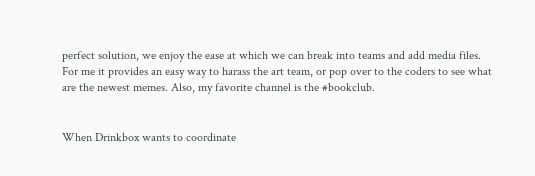perfect solution, we enjoy the ease at which we can break into teams and add media files. For me it provides an easy way to harass the art team, or pop over to the coders to see what are the newest memes. Also, my favorite channel is the #bookclub.


When Drinkbox wants to coordinate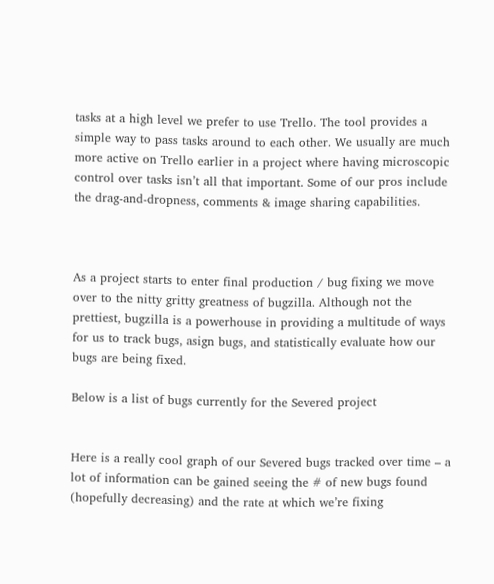tasks at a high level we prefer to use Trello. The tool provides a simple way to pass tasks around to each other. We usually are much more active on Trello earlier in a project where having microscopic control over tasks isn’t all that important. Some of our pros include the drag-and-dropness, comments & image sharing capabilities.



As a project starts to enter final production / bug fixing we move over to the nitty gritty greatness of bugzilla. Although not the prettiest, bugzilla is a powerhouse in providing a multitude of ways for us to track bugs, asign bugs, and statistically evaluate how our bugs are being fixed.

Below is a list of bugs currently for the Severed project


Here is a really cool graph of our Severed bugs tracked over time – a lot of information can be gained seeing the # of new bugs found (hopefully decreasing) and the rate at which we’re fixing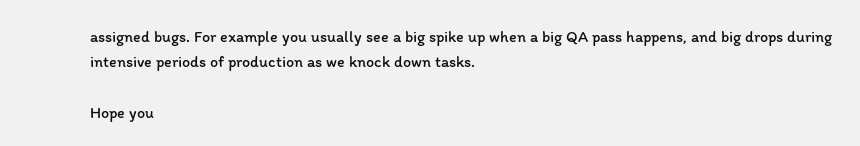assigned bugs. For example you usually see a big spike up when a big QA pass happens, and big drops during intensive periods of production as we knock down tasks.

Hope you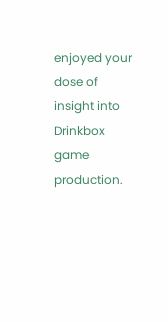enjoyed your dose of insight into Drinkbox game production.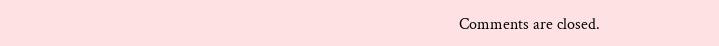Comments are closed.